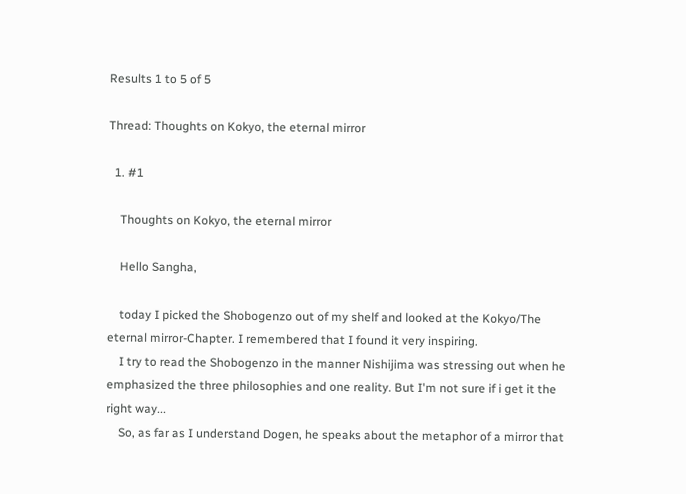Results 1 to 5 of 5

Thread: Thoughts on Kokyo, the eternal mirror

  1. #1

    Thoughts on Kokyo, the eternal mirror

    Hello Sangha,

    today I picked the Shobogenzo out of my shelf and looked at the Kokyo/The eternal mirror-Chapter. I remembered that I found it very inspiring.
    I try to read the Shobogenzo in the manner Nishijima was stressing out when he emphasized the three philosophies and one reality. But I'm not sure if i get it the right way...
    So, as far as I understand Dogen, he speaks about the metaphor of a mirror that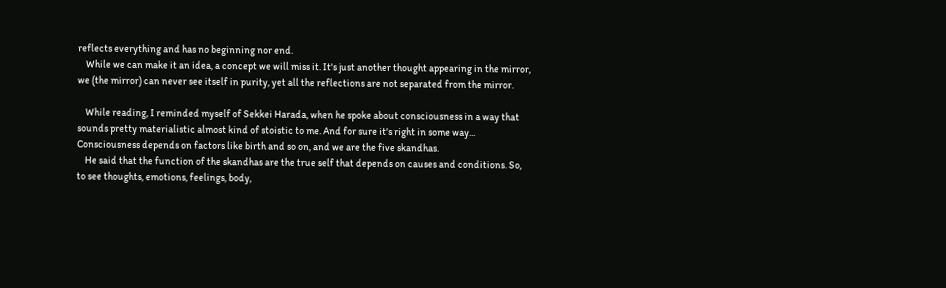reflects everything and has no beginning nor end.
    While we can make it an idea, a concept we will miss it. It's just another thought appearing in the mirror, we (the mirror) can never see itself in purity, yet all the reflections are not separated from the mirror.

    While reading, I reminded myself of Sekkei Harada, when he spoke about consciousness in a way that sounds pretty materialistic almost kind of stoistic to me. And for sure it's right in some way... Consciousness depends on factors like birth and so on, and we are the five skandhas.
    He said that the function of the skandhas are the true self that depends on causes and conditions. So, to see thoughts, emotions, feelings, body,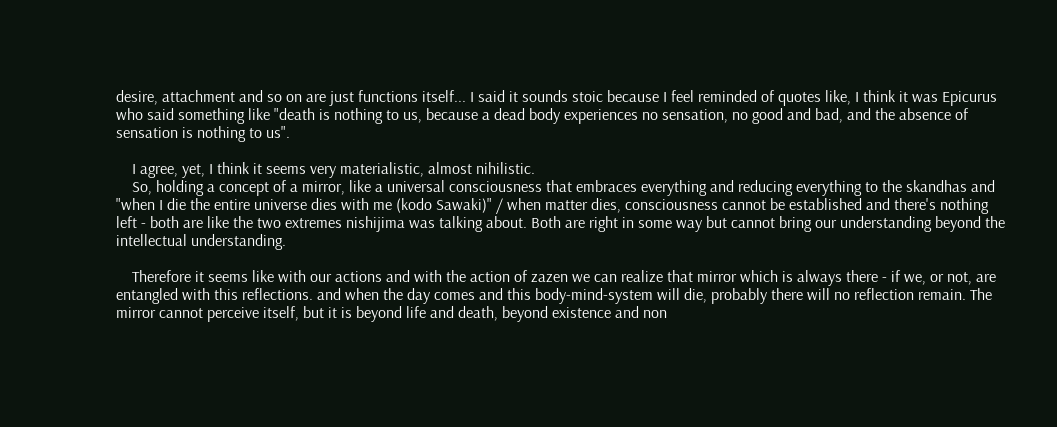desire, attachment and so on are just functions itself... I said it sounds stoic because I feel reminded of quotes like, I think it was Epicurus who said something like "death is nothing to us, because a dead body experiences no sensation, no good and bad, and the absence of sensation is nothing to us".

    I agree, yet, I think it seems very materialistic, almost nihilistic.
    So, holding a concept of a mirror, like a universal consciousness that embraces everything and reducing everything to the skandhas and "when I die the entire universe dies with me (kodo Sawaki)" / when matter dies, consciousness cannot be established and there's nothing left - both are like the two extremes nishijima was talking about. Both are right in some way but cannot bring our understanding beyond the intellectual understanding.

    Therefore it seems like with our actions and with the action of zazen we can realize that mirror which is always there - if we, or not, are entangled with this reflections. and when the day comes and this body-mind-system will die, probably there will no reflection remain. The mirror cannot perceive itself, but it is beyond life and death, beyond existence and non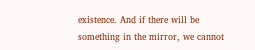existence. And if there will be something in the mirror, we cannot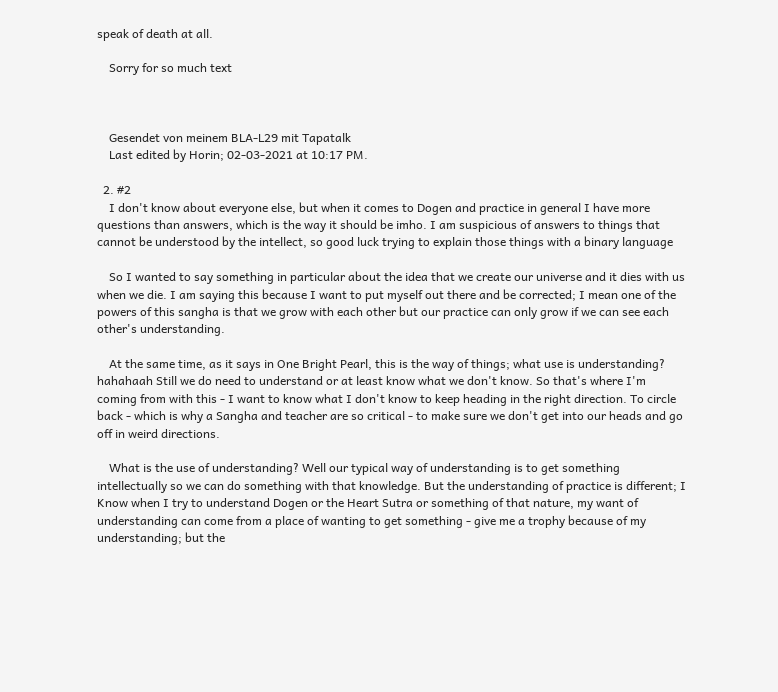speak of death at all.

    Sorry for so much text



    Gesendet von meinem BLA-L29 mit Tapatalk
    Last edited by Horin; 02-03-2021 at 10:17 PM.

  2. #2
    I don't know about everyone else, but when it comes to Dogen and practice in general I have more questions than answers, which is the way it should be imho. I am suspicious of answers to things that cannot be understood by the intellect, so good luck trying to explain those things with a binary language

    So I wanted to say something in particular about the idea that we create our universe and it dies with us when we die. I am saying this because I want to put myself out there and be corrected; I mean one of the powers of this sangha is that we grow with each other but our practice can only grow if we can see each other's understanding.

    At the same time, as it says in One Bright Pearl, this is the way of things; what use is understanding? hahahaah Still we do need to understand or at least know what we don't know. So that's where I'm coming from with this - I want to know what I don't know to keep heading in the right direction. To circle back - which is why a Sangha and teacher are so critical - to make sure we don't get into our heads and go off in weird directions.

    What is the use of understanding? Well our typical way of understanding is to get something intellectually so we can do something with that knowledge. But the understanding of practice is different; I Know when I try to understand Dogen or the Heart Sutra or something of that nature, my want of understanding can come from a place of wanting to get something - give me a trophy because of my understanding; but the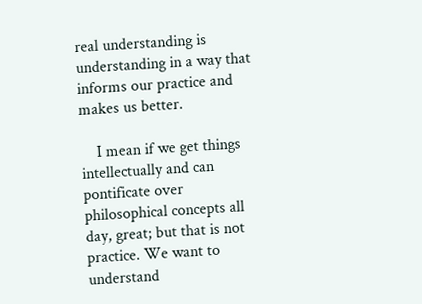real understanding is understanding in a way that informs our practice and makes us better.

    I mean if we get things intellectually and can pontificate over philosophical concepts all day, great; but that is not practice. We want to understand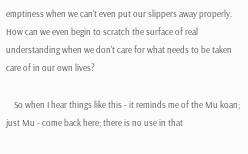emptiness when we can't even put our slippers away properly. How can we even begin to scratch the surface of real understanding when we don't care for what needs to be taken care of in our own lives?

    So when I hear things like this - it reminds me of the Mu koan; just Mu - come back here; there is no use in that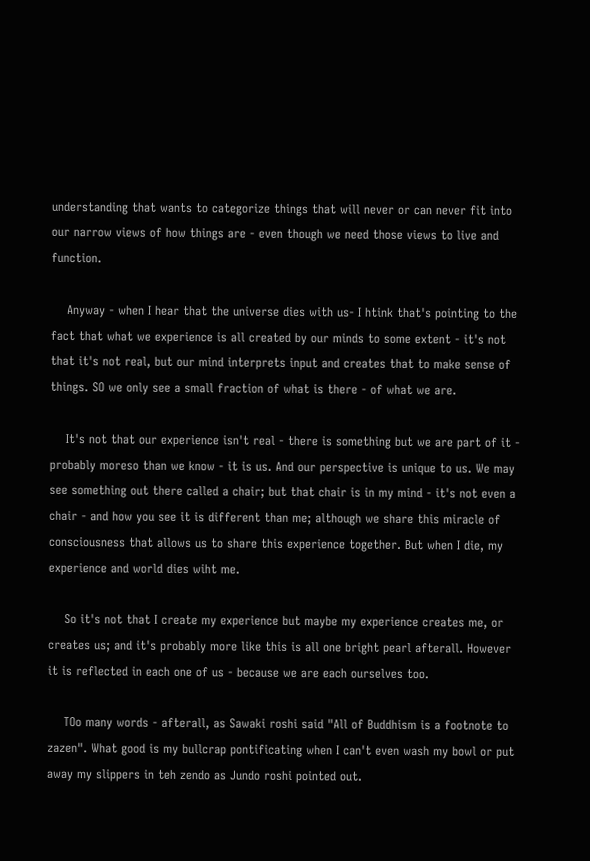understanding that wants to categorize things that will never or can never fit into our narrow views of how things are - even though we need those views to live and function.

    Anyway - when I hear that the universe dies with us- I htink that's pointing to the fact that what we experience is all created by our minds to some extent - it's not that it's not real, but our mind interprets input and creates that to make sense of things. SO we only see a small fraction of what is there - of what we are.

    It's not that our experience isn't real - there is something but we are part of it - probably moreso than we know - it is us. And our perspective is unique to us. We may see something out there called a chair; but that chair is in my mind - it's not even a chair - and how you see it is different than me; although we share this miracle of consciousness that allows us to share this experience together. But when I die, my experience and world dies wiht me.

    So it's not that I create my experience but maybe my experience creates me, or creates us; and it's probably more like this is all one bright pearl afterall. However it is reflected in each one of us - because we are each ourselves too.

    TOo many words - afterall, as Sawaki roshi said "All of Buddhism is a footnote to zazen". What good is my bullcrap pontificating when I can't even wash my bowl or put away my slippers in teh zendo as Jundo roshi pointed out.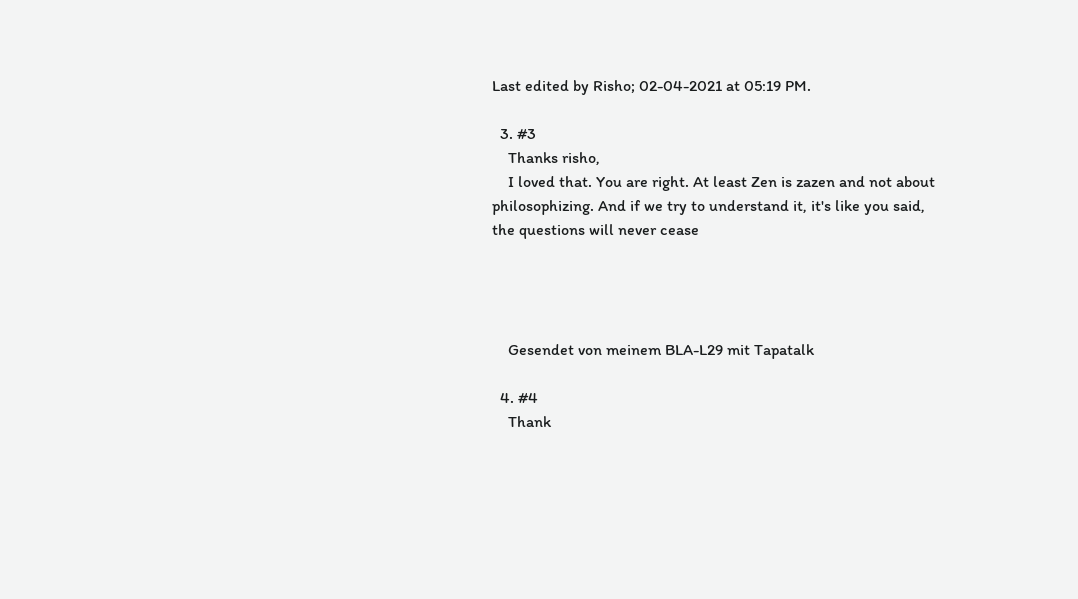Last edited by Risho; 02-04-2021 at 05:19 PM.

  3. #3
    Thanks risho,
    I loved that. You are right. At least Zen is zazen and not about philosophizing. And if we try to understand it, it's like you said, the questions will never cease




    Gesendet von meinem BLA-L29 mit Tapatalk

  4. #4
    Thank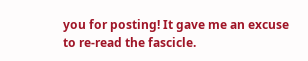you for posting! It gave me an excuse to re-read the fascicle.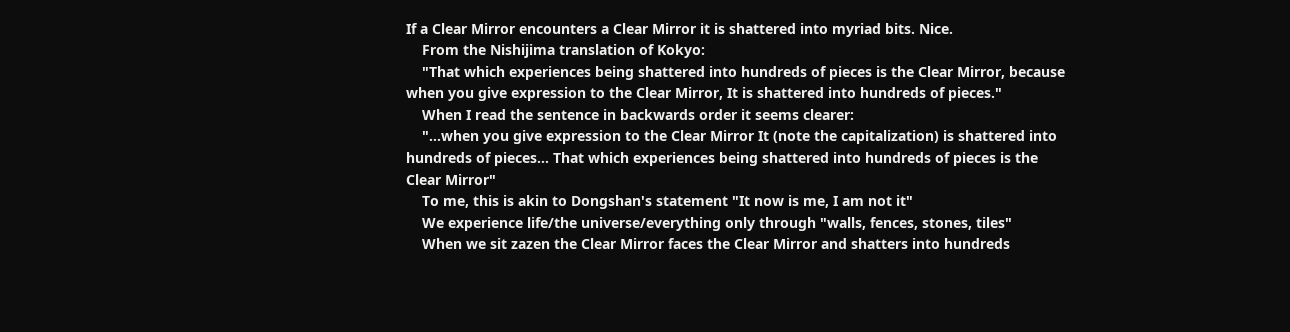If a Clear Mirror encounters a Clear Mirror it is shattered into myriad bits. Nice.
    From the Nishijima translation of Kokyo:
    "That which experiences being shattered into hundreds of pieces is the Clear Mirror, because when you give expression to the Clear Mirror, It is shattered into hundreds of pieces."
    When I read the sentence in backwards order it seems clearer:
    "...when you give expression to the Clear Mirror It (note the capitalization) is shattered into hundreds of pieces... That which experiences being shattered into hundreds of pieces is the Clear Mirror"
    To me, this is akin to Dongshan's statement "It now is me, I am not it"
    We experience life/the universe/everything only through "walls, fences, stones, tiles"
    When we sit zazen the Clear Mirror faces the Clear Mirror and shatters into hundreds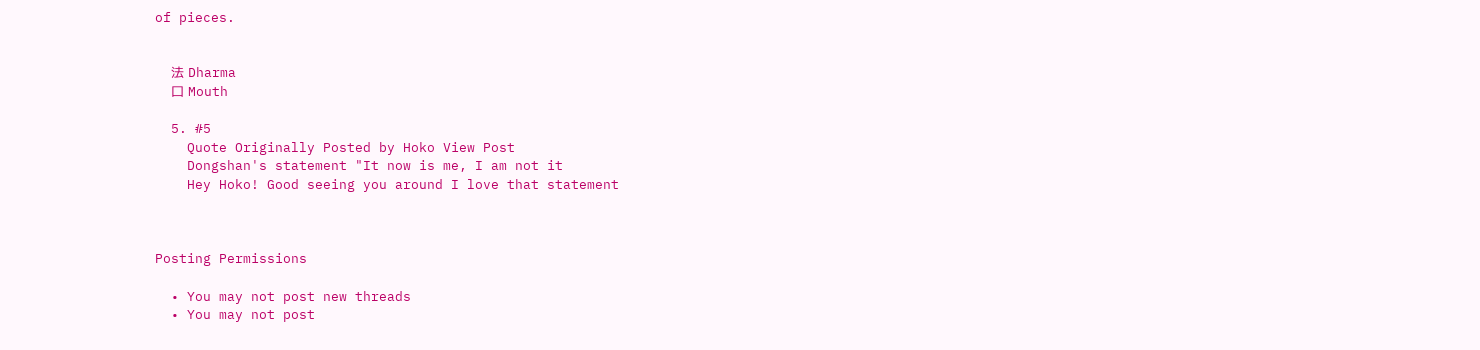of pieces.


    法 Dharma
    口 Mouth

  5. #5
    Quote Originally Posted by Hoko View Post
    Dongshan's statement "It now is me, I am not it
    Hey Hoko! Good seeing you around I love that statement



Posting Permissions

  • You may not post new threads
  • You may not post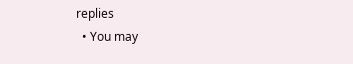replies
  • You may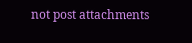not post attachments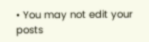• You may not edit your posts